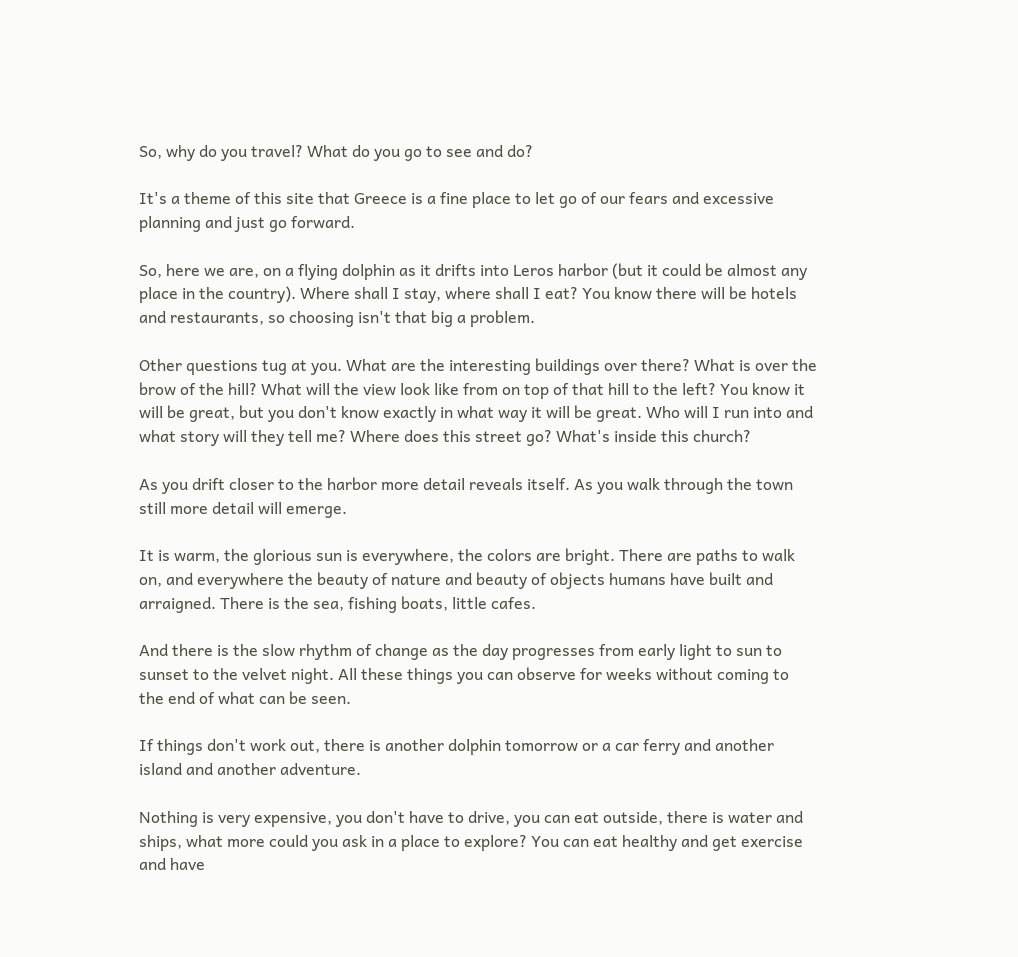So, why do you travel? What do you go to see and do?

It's a theme of this site that Greece is a fine place to let go of our fears and excessive planning and just go forward.

So, here we are, on a flying dolphin as it drifts into Leros harbor (but it could be almost any place in the country). Where shall I stay, where shall I eat? You know there will be hotels and restaurants, so choosing isn't that big a problem.

Other questions tug at you. What are the interesting buildings over there? What is over the brow of the hill? What will the view look like from on top of that hill to the left? You know it will be great, but you don't know exactly in what way it will be great. Who will I run into and what story will they tell me? Where does this street go? What's inside this church?

As you drift closer to the harbor more detail reveals itself. As you walk through the town still more detail will emerge.

It is warm, the glorious sun is everywhere, the colors are bright. There are paths to walk on, and everywhere the beauty of nature and beauty of objects humans have built and arraigned. There is the sea, fishing boats, little cafes.

And there is the slow rhythm of change as the day progresses from early light to sun to sunset to the velvet night. All these things you can observe for weeks without coming to the end of what can be seen.

If things don't work out, there is another dolphin tomorrow or a car ferry and another island and another adventure.

Nothing is very expensive, you don't have to drive, you can eat outside, there is water and ships, what more could you ask in a place to explore? You can eat healthy and get exercise and have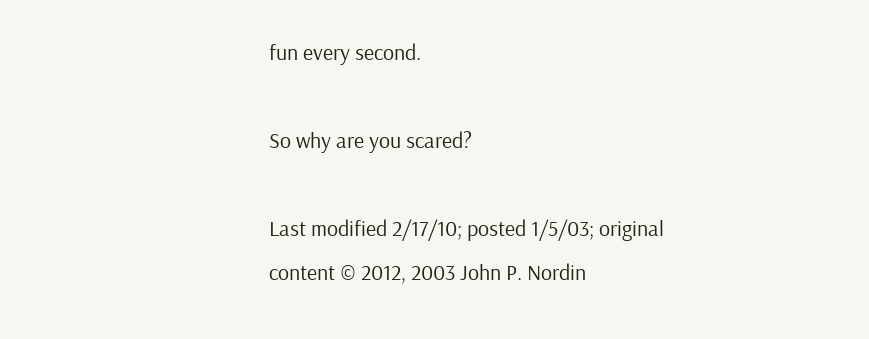fun every second.

So why are you scared?

Last modified 2/17/10; posted 1/5/03; original content © 2012, 2003 John P. Nordin